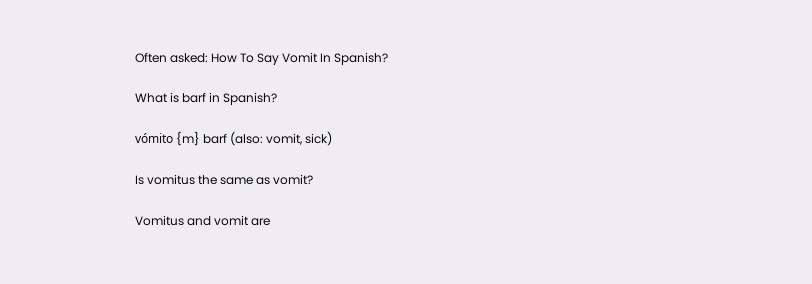Often asked: How To Say Vomit In Spanish?

What is barf in Spanish?

vómito {m} barf (also: vomit, sick)

Is vomitus the same as vomit?

Vomitus and vomit are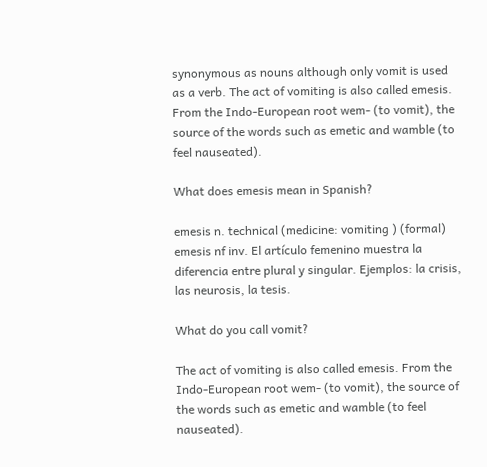synonymous as nouns although only vomit is used as a verb. The act of vomiting is also called emesis. From the Indo-European root wem- (to vomit), the source of the words such as emetic and wamble (to feel nauseated).

What does emesis mean in Spanish?

emesis n. technical (medicine: vomiting ) (formal) emesis nf inv. El artículo femenino muestra la diferencia entre plural y singular. Ejemplos: la crisis, las neurosis, la tesis.

What do you call vomit?

The act of vomiting is also called emesis. From the Indo-European root wem- (to vomit), the source of the words such as emetic and wamble (to feel nauseated).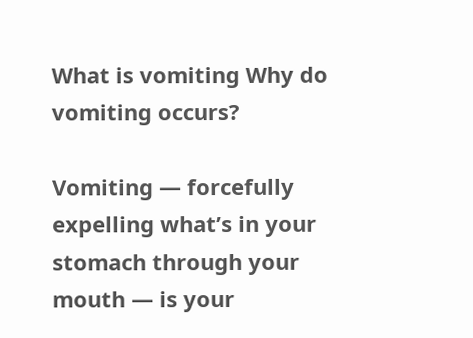What is vomiting Why do vomiting occurs?

Vomiting — forcefully expelling what’s in your stomach through your mouth — is your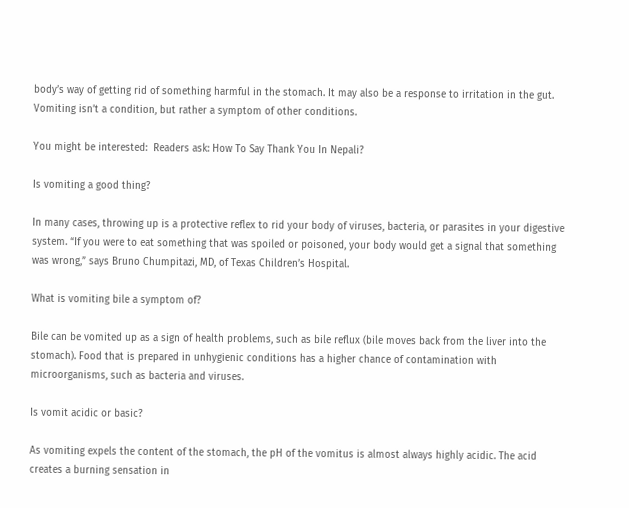body’s way of getting rid of something harmful in the stomach. It may also be a response to irritation in the gut. Vomiting isn’t a condition, but rather a symptom of other conditions.

You might be interested:  Readers ask: How To Say Thank You In Nepali?

Is vomiting a good thing?

In many cases, throwing up is a protective reflex to rid your body of viruses, bacteria, or parasites in your digestive system. “If you were to eat something that was spoiled or poisoned, your body would get a signal that something was wrong,” says Bruno Chumpitazi, MD, of Texas Children’s Hospital.

What is vomiting bile a symptom of?

Bile can be vomited up as a sign of health problems, such as bile reflux (bile moves back from the liver into the stomach). Food that is prepared in unhygienic conditions has a higher chance of contamination with microorganisms, such as bacteria and viruses.

Is vomit acidic or basic?

As vomiting expels the content of the stomach, the pH of the vomitus is almost always highly acidic. The acid creates a burning sensation in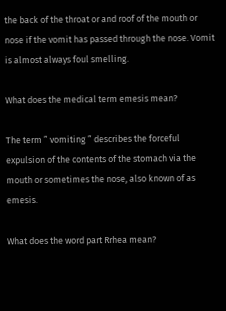the back of the throat or and roof of the mouth or nose if the vomit has passed through the nose. Vomit is almost always foul smelling.

What does the medical term emesis mean?

The term ” vomiting ” describes the forceful expulsion of the contents of the stomach via the mouth or sometimes the nose, also known of as emesis.

What does the word part Rrhea mean?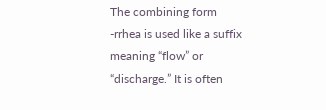The combining form -rrhea is used like a suffix meaning “flow” or “discharge.” It is often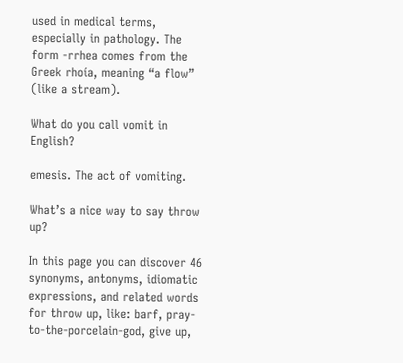used in medical terms, especially in pathology. The form -rrhea comes from the Greek rhoía, meaning “a flow” (like a stream).

What do you call vomit in English?

emesis. The act of vomiting.

What’s a nice way to say throw up?

In this page you can discover 46 synonyms, antonyms, idiomatic expressions, and related words for throw up, like: barf, pray-to-the-porcelain-god, give up,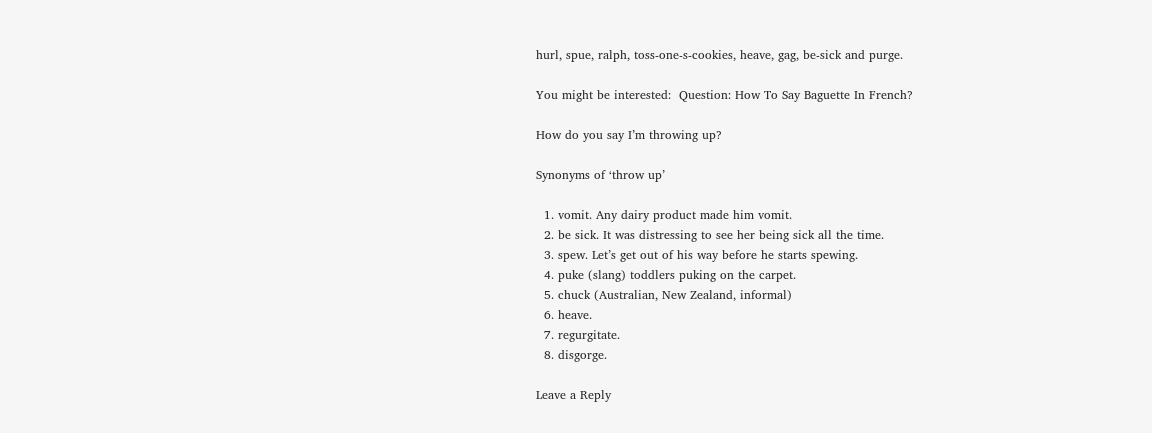hurl, spue, ralph, toss-one-s-cookies, heave, gag, be-sick and purge.

You might be interested:  Question: How To Say Baguette In French?

How do you say I’m throwing up?

Synonyms of ‘throw up’

  1. vomit. Any dairy product made him vomit.
  2. be sick. It was distressing to see her being sick all the time.
  3. spew. Let’s get out of his way before he starts spewing.
  4. puke (slang) toddlers puking on the carpet.
  5. chuck (Australian, New Zealand, informal)
  6. heave.
  7. regurgitate.
  8. disgorge.

Leave a Reply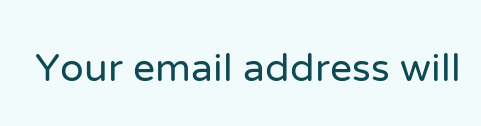Your email address will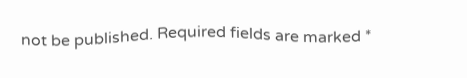not be published. Required fields are marked *